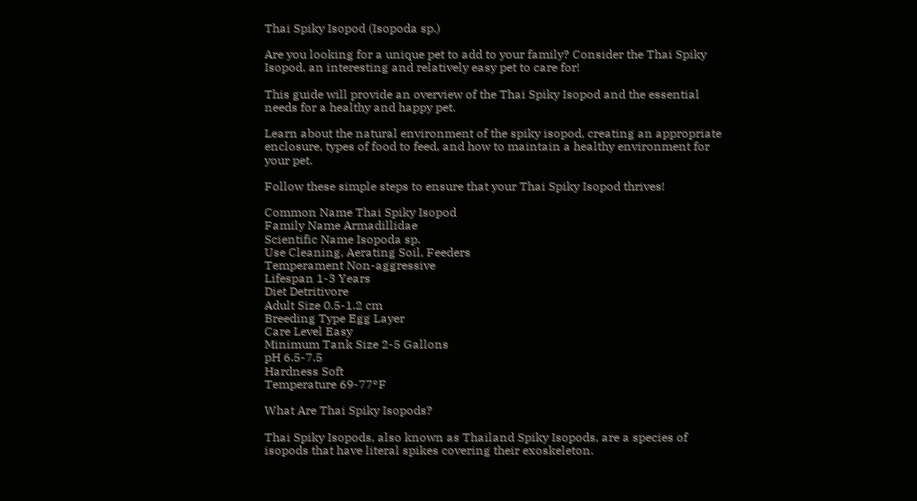Thai Spiky Isopod (Isopoda sp.)

Are you looking for a unique pet to add to your family? Consider the Thai Spiky Isopod, an interesting and relatively easy pet to care for!

This guide will provide an overview of the Thai Spiky Isopod and the essential needs for a healthy and happy pet.

Learn about the natural environment of the spiky isopod, creating an appropriate enclosure, types of food to feed, and how to maintain a healthy environment for your pet.

Follow these simple steps to ensure that your Thai Spiky Isopod thrives!

Common Name Thai Spiky Isopod
Family Name Armadillidae
Scientific Name Isopoda sp.
Use Cleaning, Aerating Soil, Feeders
Temperament Non-aggressive
Lifespan 1-3 Years
Diet Detritivore
Adult Size 0.5-1.2 cm
Breeding Type Egg Layer
Care Level Easy
Minimum Tank Size 2-5 Gallons
pH 6.5-7.5
Hardness Soft
Temperature 69-77°F

What Are Thai Spiky Isopods?

Thai Spiky Isopods, also known as Thailand Spiky Isopods, are a species of isopods that have literal spikes covering their exoskeleton.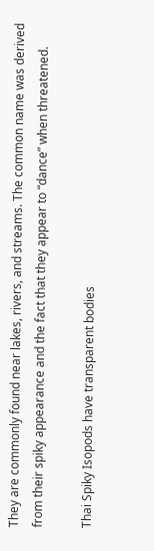They are commonly found near lakes, rivers, and streams. The common name was derived from their spiky appearance and the fact that they appear to “dance” when threatened.

Thai Spiky Isopods have transparent bodies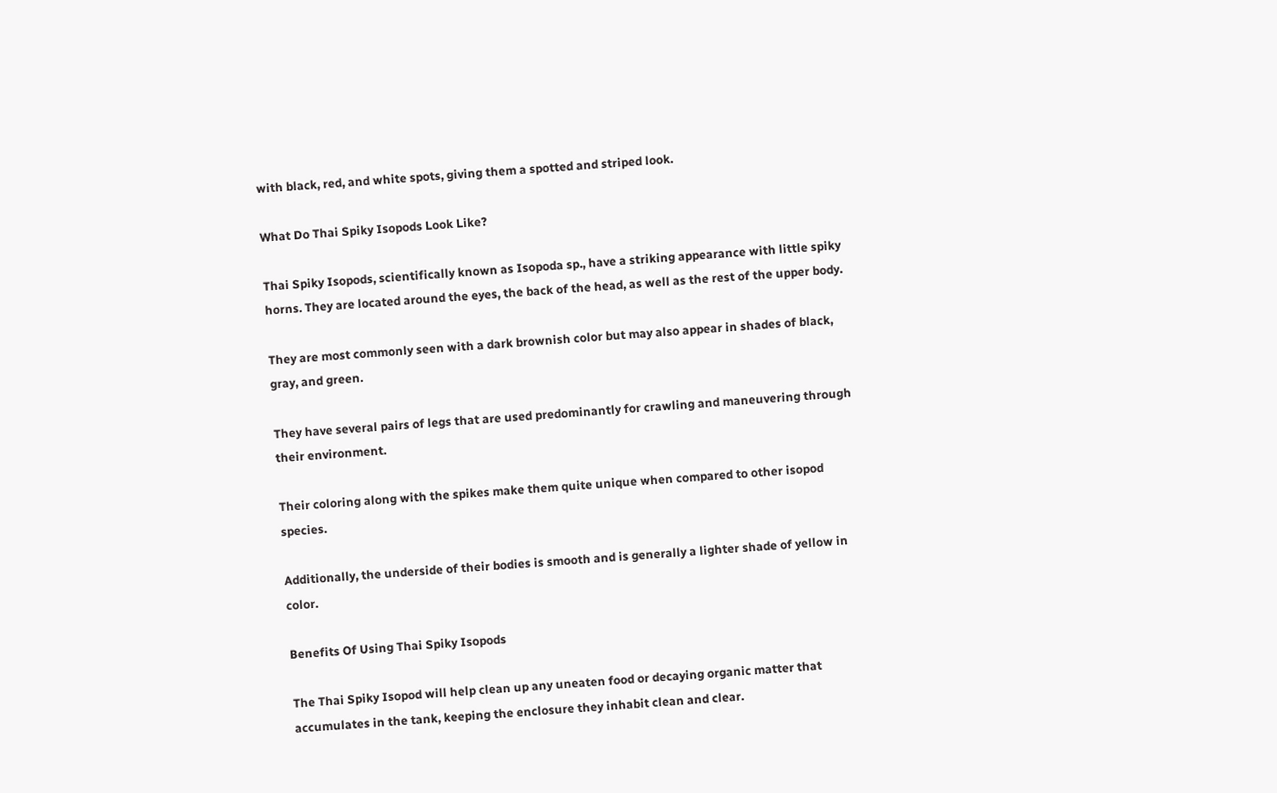with black, red, and white spots, giving them a spotted and striped look.

What Do Thai Spiky Isopods Look Like?

Thai Spiky Isopods, scientifically known as Isopoda sp., have a striking appearance with little spiky horns. They are located around the eyes, the back of the head, as well as the rest of the upper body.

They are most commonly seen with a dark brownish color but may also appear in shades of black, gray, and green.

They have several pairs of legs that are used predominantly for crawling and maneuvering through their environment.

Their coloring along with the spikes make them quite unique when compared to other isopod species.

Additionally, the underside of their bodies is smooth and is generally a lighter shade of yellow in color.

Benefits Of Using Thai Spiky Isopods

The Thai Spiky Isopod will help clean up any uneaten food or decaying organic matter that accumulates in the tank, keeping the enclosure they inhabit clean and clear.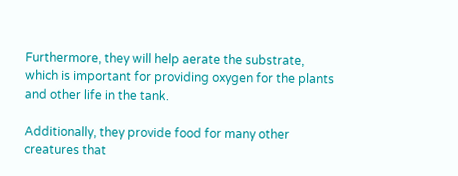Furthermore, they will help aerate the substrate, which is important for providing oxygen for the plants and other life in the tank.

Additionally, they provide food for many other creatures that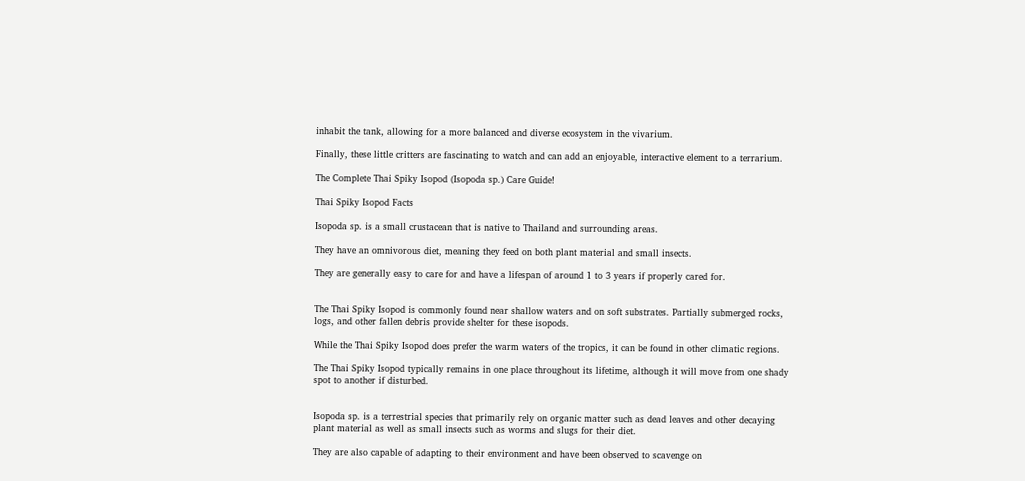inhabit the tank, allowing for a more balanced and diverse ecosystem in the vivarium.

Finally, these little critters are fascinating to watch and can add an enjoyable, interactive element to a terrarium.

The Complete Thai Spiky Isopod (Isopoda sp.) Care Guide!

Thai Spiky Isopod Facts

Isopoda sp. is a small crustacean that is native to Thailand and surrounding areas.

They have an omnivorous diet, meaning they feed on both plant material and small insects.

They are generally easy to care for and have a lifespan of around 1 to 3 years if properly cared for.


The Thai Spiky Isopod is commonly found near shallow waters and on soft substrates. Partially submerged rocks, logs, and other fallen debris provide shelter for these isopods.

While the Thai Spiky Isopod does prefer the warm waters of the tropics, it can be found in other climatic regions.

The Thai Spiky Isopod typically remains in one place throughout its lifetime, although it will move from one shady spot to another if disturbed.


Isopoda sp. is a terrestrial species that primarily rely on organic matter such as dead leaves and other decaying plant material as well as small insects such as worms and slugs for their diet.

They are also capable of adapting to their environment and have been observed to scavenge on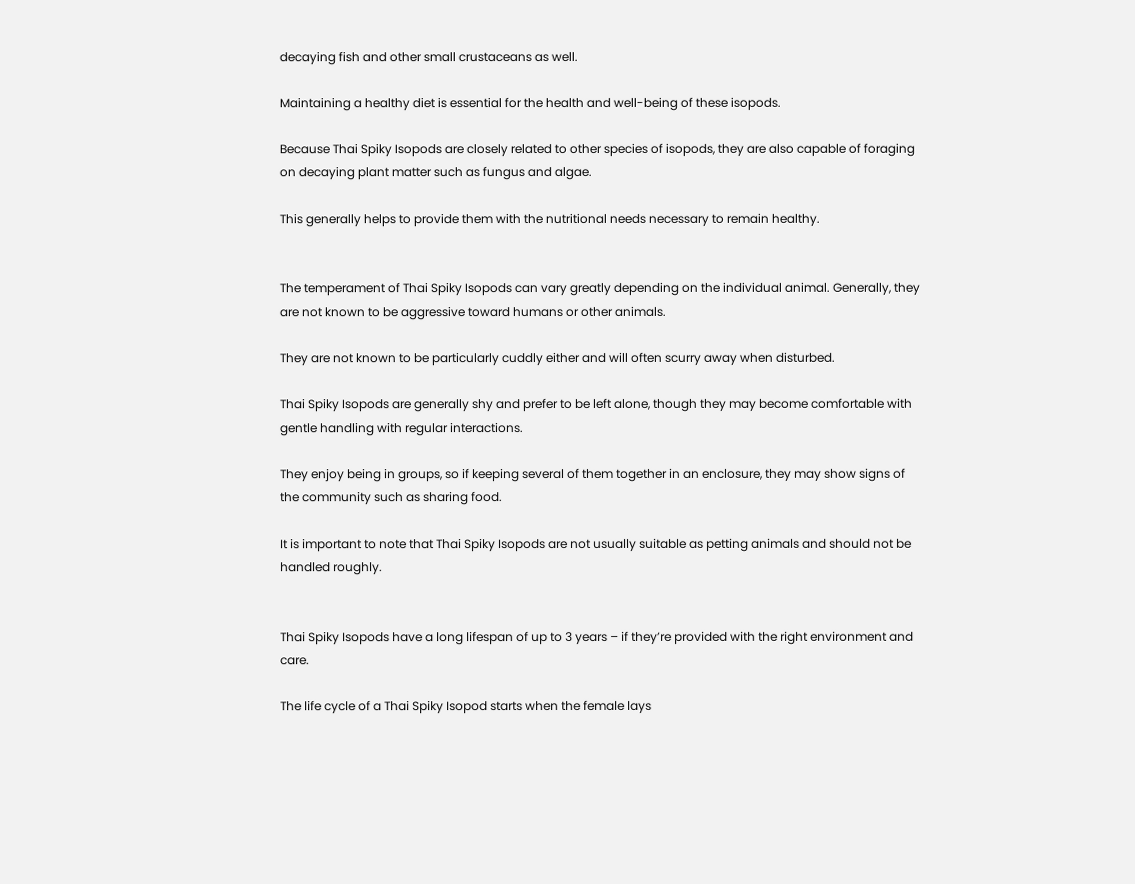decaying fish and other small crustaceans as well.

Maintaining a healthy diet is essential for the health and well-being of these isopods.

Because Thai Spiky Isopods are closely related to other species of isopods, they are also capable of foraging on decaying plant matter such as fungus and algae.

This generally helps to provide them with the nutritional needs necessary to remain healthy.


The temperament of Thai Spiky Isopods can vary greatly depending on the individual animal. Generally, they are not known to be aggressive toward humans or other animals.

They are not known to be particularly cuddly either and will often scurry away when disturbed.

Thai Spiky Isopods are generally shy and prefer to be left alone, though they may become comfortable with gentle handling with regular interactions.

They enjoy being in groups, so if keeping several of them together in an enclosure, they may show signs of the community such as sharing food.

It is important to note that Thai Spiky Isopods are not usually suitable as petting animals and should not be handled roughly.


Thai Spiky Isopods have a long lifespan of up to 3 years – if they’re provided with the right environment and care.

The life cycle of a Thai Spiky Isopod starts when the female lays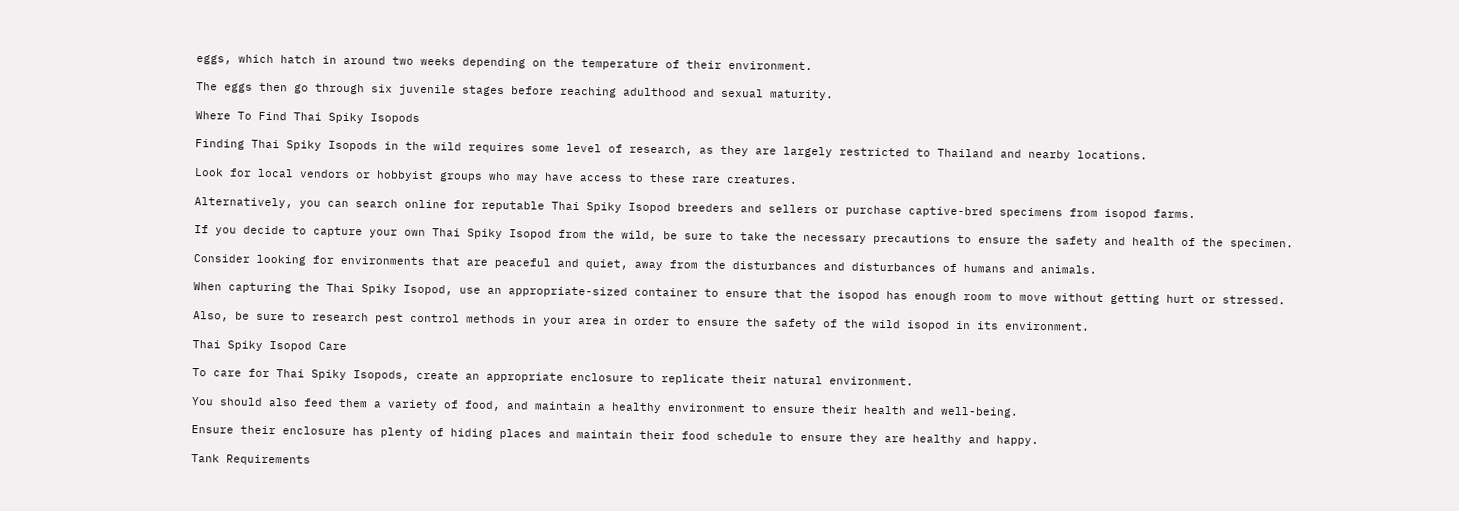eggs, which hatch in around two weeks depending on the temperature of their environment.

The eggs then go through six juvenile stages before reaching adulthood and sexual maturity.

Where To Find Thai Spiky Isopods

Finding Thai Spiky Isopods in the wild requires some level of research, as they are largely restricted to Thailand and nearby locations.

Look for local vendors or hobbyist groups who may have access to these rare creatures.

Alternatively, you can search online for reputable Thai Spiky Isopod breeders and sellers or purchase captive-bred specimens from isopod farms.

If you decide to capture your own Thai Spiky Isopod from the wild, be sure to take the necessary precautions to ensure the safety and health of the specimen.

Consider looking for environments that are peaceful and quiet, away from the disturbances and disturbances of humans and animals.

When capturing the Thai Spiky Isopod, use an appropriate-sized container to ensure that the isopod has enough room to move without getting hurt or stressed.

Also, be sure to research pest control methods in your area in order to ensure the safety of the wild isopod in its environment.

Thai Spiky Isopod Care

To care for Thai Spiky Isopods, create an appropriate enclosure to replicate their natural environment.

You should also feed them a variety of food, and maintain a healthy environment to ensure their health and well-being.

Ensure their enclosure has plenty of hiding places and maintain their food schedule to ensure they are healthy and happy.

Tank Requirements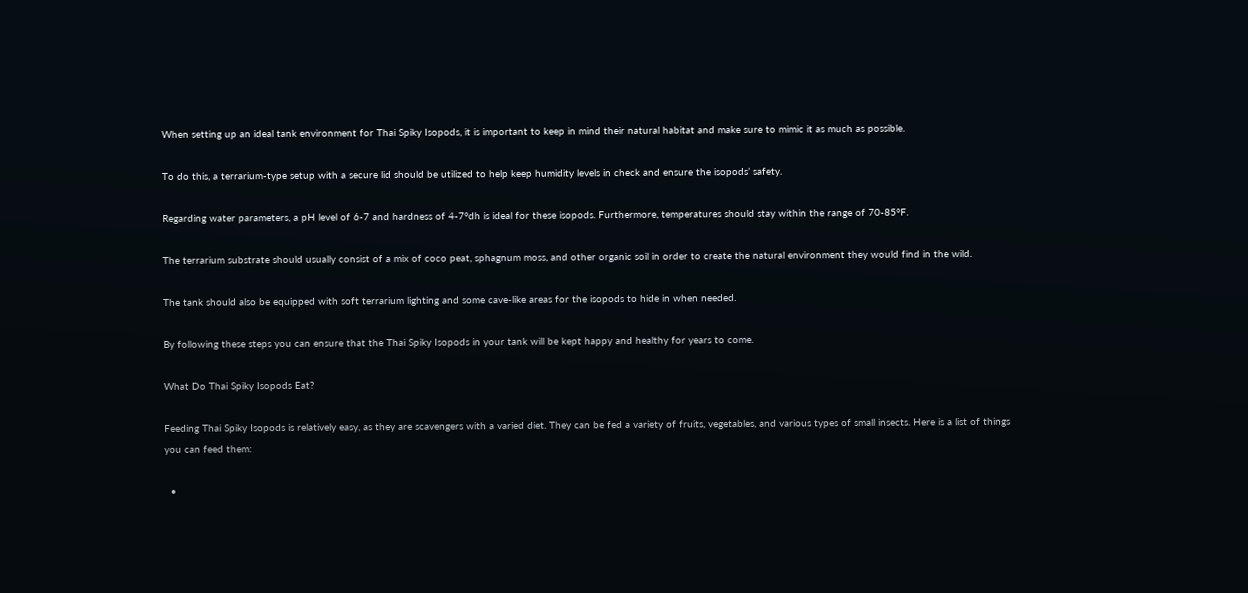When setting up an ideal tank environment for Thai Spiky Isopods, it is important to keep in mind their natural habitat and make sure to mimic it as much as possible.

To do this, a terrarium-type setup with a secure lid should be utilized to help keep humidity levels in check and ensure the isopods’ safety.

Regarding water parameters, a pH level of 6-7 and hardness of 4-7°dh is ideal for these isopods. Furthermore, temperatures should stay within the range of 70-85°F.

The terrarium substrate should usually consist of a mix of coco peat, sphagnum moss, and other organic soil in order to create the natural environment they would find in the wild.

The tank should also be equipped with soft terrarium lighting and some cave-like areas for the isopods to hide in when needed.

By following these steps you can ensure that the Thai Spiky Isopods in your tank will be kept happy and healthy for years to come.

What Do Thai Spiky Isopods Eat?

Feeding Thai Spiky Isopods is relatively easy, as they are scavengers with a varied diet. They can be fed a variety of fruits, vegetables, and various types of small insects. Here is a list of things you can feed them:

  •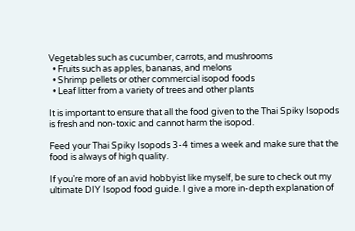Vegetables such as cucumber, carrots, and mushrooms
  • Fruits such as apples, bananas, and melons
  • Shrimp pellets or other commercial isopod foods
  • Leaf litter from a variety of trees and other plants

It is important to ensure that all the food given to the Thai Spiky Isopods is fresh and non-toxic and cannot harm the isopod.

Feed your Thai Spiky Isopods 3-4 times a week and make sure that the food is always of high quality.

If you’re more of an avid hobbyist like myself, be sure to check out my ultimate DIY Isopod food guide. I give a more in-depth explanation of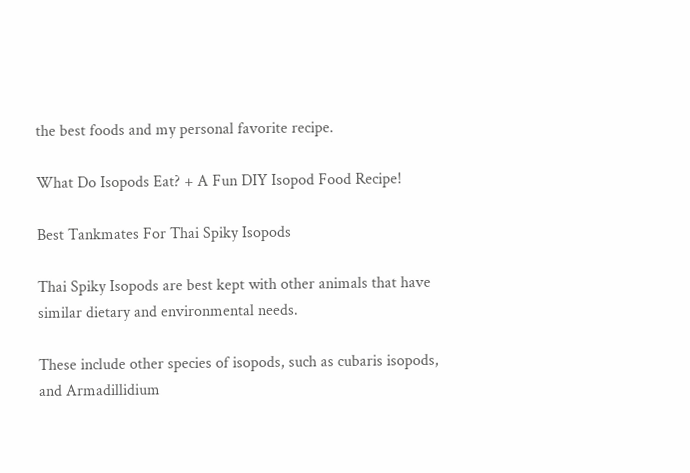the best foods and my personal favorite recipe.

What Do Isopods Eat? + A Fun DIY Isopod Food Recipe!

Best Tankmates For Thai Spiky Isopods

Thai Spiky Isopods are best kept with other animals that have similar dietary and environmental needs.

These include other species of isopods, such as cubaris isopods, and Armadillidium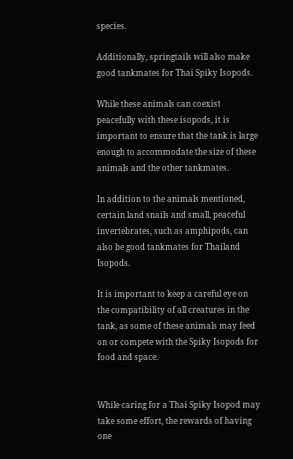species.

Additionally, springtails will also make good tankmates for Thai Spiky Isopods.

While these animals can coexist peacefully with these isopods, it is important to ensure that the tank is large enough to accommodate the size of these animals and the other tankmates.

In addition to the animals mentioned, certain land snails and small, peaceful invertebrates, such as amphipods, can also be good tankmates for Thailand Isopods.

It is important to keep a careful eye on the compatibility of all creatures in the tank, as some of these animals may feed on or compete with the Spiky Isopods for food and space.


While caring for a Thai Spiky Isopod may take some effort, the rewards of having one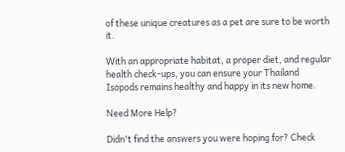of these unique creatures as a pet are sure to be worth it.

With an appropriate habitat, a proper diet, and regular health check-ups, you can ensure your Thailand Isopods remains healthy and happy in its new home.

Need More Help?

Didn't find the answers you were hoping for? Check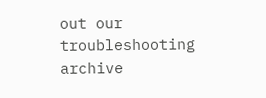out our troubleshooting archive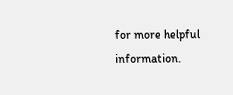for more helpful information.